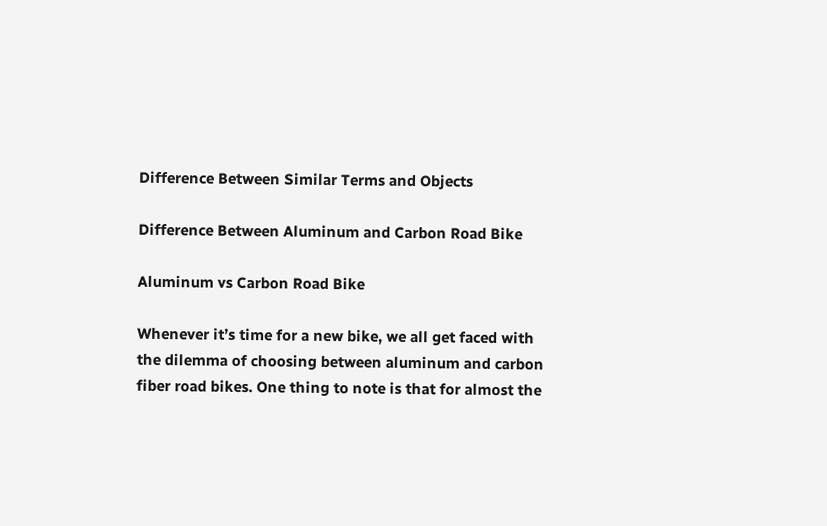Difference Between Similar Terms and Objects

Difference Between Aluminum and Carbon Road Bike

Aluminum vs Carbon Road Bike

Whenever it’s time for a new bike, we all get faced with the dilemma of choosing between aluminum and carbon fiber road bikes. One thing to note is that for almost the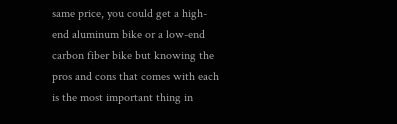same price, you could get a high-end aluminum bike or a low-end carbon fiber bike but knowing the pros and cons that comes with each is the most important thing in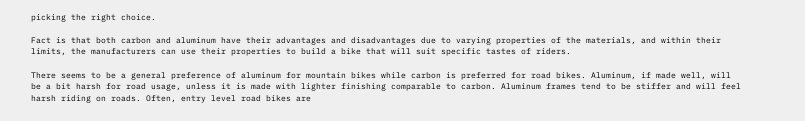picking the right choice.

Fact is that both carbon and aluminum have their advantages and disadvantages due to varying properties of the materials, and within their limits, the manufacturers can use their properties to build a bike that will suit specific tastes of riders.

There seems to be a general preference of aluminum for mountain bikes while carbon is preferred for road bikes. Aluminum, if made well, will be a bit harsh for road usage, unless it is made with lighter finishing comparable to carbon. Aluminum frames tend to be stiffer and will feel harsh riding on roads. Often, entry level road bikes are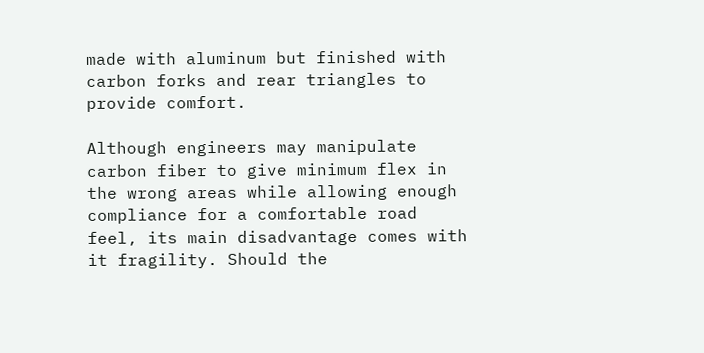made with aluminum but finished with carbon forks and rear triangles to provide comfort.

Although engineers may manipulate carbon fiber to give minimum flex in the wrong areas while allowing enough compliance for a comfortable road feel, its main disadvantage comes with it fragility. Should the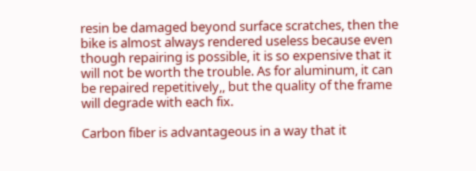resin be damaged beyond surface scratches, then the bike is almost always rendered useless because even though repairing is possible, it is so expensive that it will not be worth the trouble. As for aluminum, it can be repaired repetitively,, but the quality of the frame will degrade with each fix.

Carbon fiber is advantageous in a way that it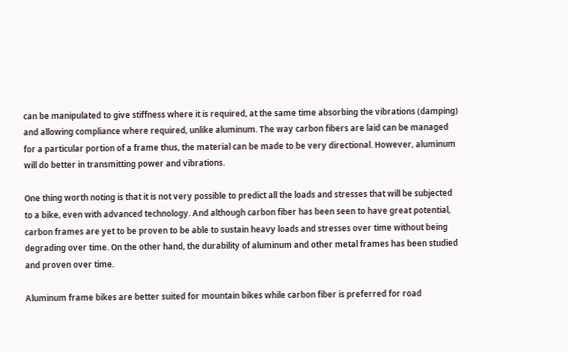can be manipulated to give stiffness where it is required, at the same time absorbing the vibrations (damping) and allowing compliance where required, unlike aluminum. The way carbon fibers are laid can be managed for a particular portion of a frame thus, the material can be made to be very directional. However, aluminum will do better in transmitting power and vibrations.

One thing worth noting is that it is not very possible to predict all the loads and stresses that will be subjected to a bike, even with advanced technology. And although carbon fiber has been seen to have great potential, carbon frames are yet to be proven to be able to sustain heavy loads and stresses over time without being degrading over time. On the other hand, the durability of aluminum and other metal frames has been studied and proven over time.

Aluminum frame bikes are better suited for mountain bikes while carbon fiber is preferred for road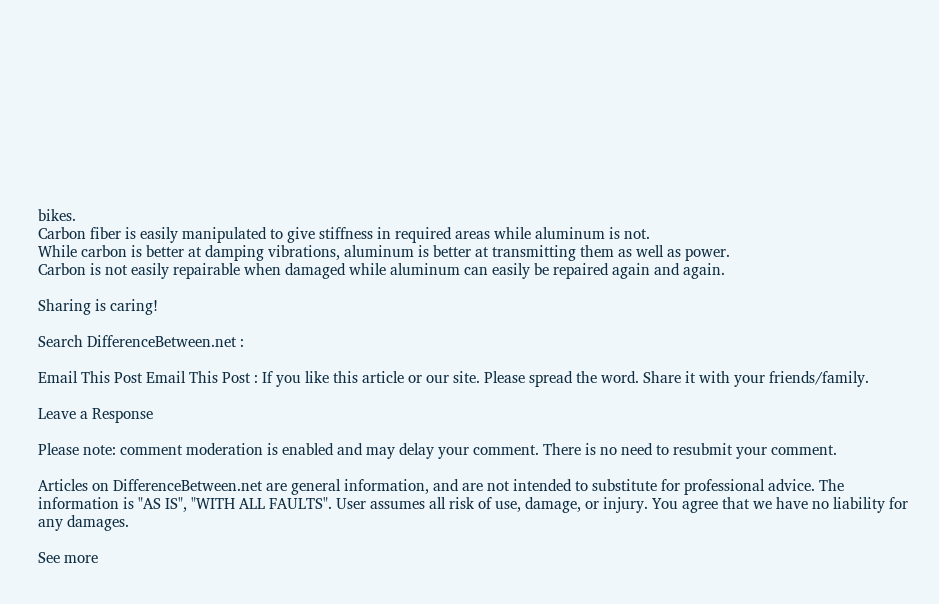bikes.
Carbon fiber is easily manipulated to give stiffness in required areas while aluminum is not.
While carbon is better at damping vibrations, aluminum is better at transmitting them as well as power.
Carbon is not easily repairable when damaged while aluminum can easily be repaired again and again.

Sharing is caring!

Search DifferenceBetween.net :

Email This Post Email This Post : If you like this article or our site. Please spread the word. Share it with your friends/family.

Leave a Response

Please note: comment moderation is enabled and may delay your comment. There is no need to resubmit your comment.

Articles on DifferenceBetween.net are general information, and are not intended to substitute for professional advice. The information is "AS IS", "WITH ALL FAULTS". User assumes all risk of use, damage, or injury. You agree that we have no liability for any damages.

See more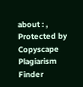about : ,
Protected by Copyscape Plagiarism Finder